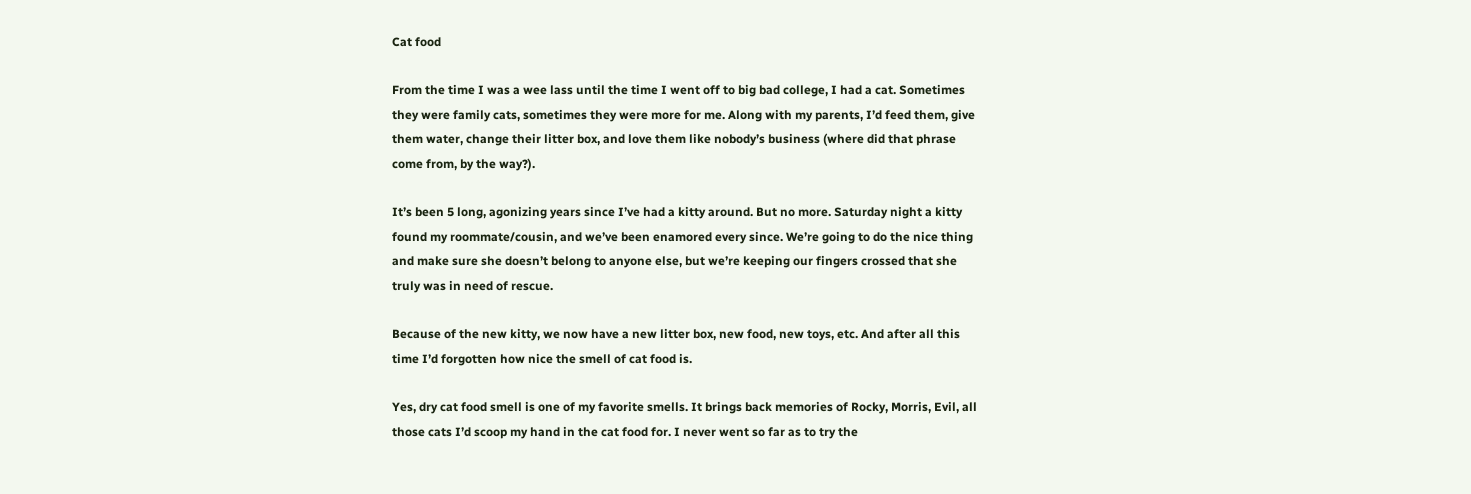Cat food

From the time I was a wee lass until the time I went off to big bad college, I had a cat. Sometimes they were family cats, sometimes they were more for me. Along with my parents, I’d feed them, give them water, change their litter box, and love them like nobody’s business (where did that phrase come from, by the way?).

It’s been 5 long, agonizing years since I’ve had a kitty around. But no more. Saturday night a kitty found my roommate/cousin, and we’ve been enamored every since. We’re going to do the nice thing and make sure she doesn’t belong to anyone else, but we’re keeping our fingers crossed that she truly was in need of rescue.

Because of the new kitty, we now have a new litter box, new food, new toys, etc. And after all this time I’d forgotten how nice the smell of cat food is.

Yes, dry cat food smell is one of my favorite smells. It brings back memories of Rocky, Morris, Evil, all those cats I’d scoop my hand in the cat food for. I never went so far as to try the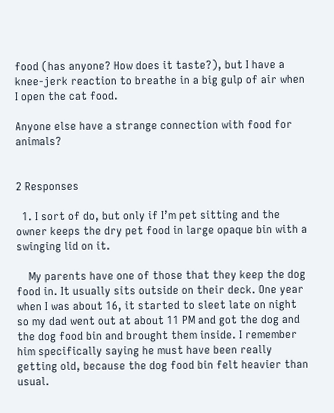food (has anyone? How does it taste?), but I have a knee-jerk reaction to breathe in a big gulp of air when I open the cat food.

Anyone else have a strange connection with food for animals?


2 Responses

  1. I sort of do, but only if I’m pet sitting and the owner keeps the dry pet food in large opaque bin with a swinging lid on it.

    My parents have one of those that they keep the dog food in. It usually sits outside on their deck. One year when I was about 16, it started to sleet late on night so my dad went out at about 11 PM and got the dog and the dog food bin and brought them inside. I remember him specifically saying he must have been really getting old, because the dog food bin felt heavier than usual.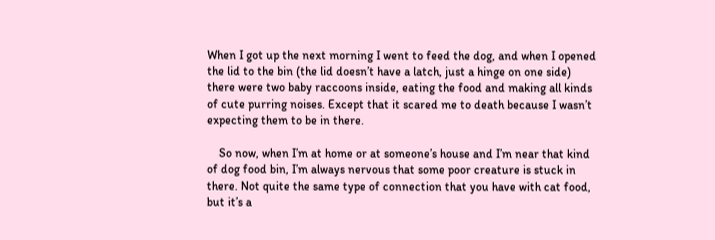When I got up the next morning I went to feed the dog, and when I opened the lid to the bin (the lid doesn’t have a latch, just a hinge on one side) there were two baby raccoons inside, eating the food and making all kinds of cute purring noises. Except that it scared me to death because I wasn’t expecting them to be in there.

    So now, when I’m at home or at someone’s house and I’m near that kind of dog food bin, I’m always nervous that some poor creature is stuck in there. Not quite the same type of connection that you have with cat food, but it’s a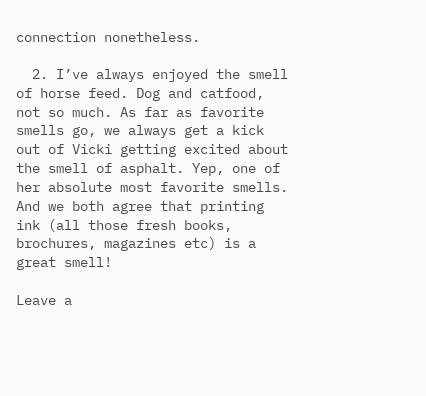connection nonetheless.

  2. I’ve always enjoyed the smell of horse feed. Dog and catfood, not so much. As far as favorite smells go, we always get a kick out of Vicki getting excited about the smell of asphalt. Yep, one of her absolute most favorite smells. And we both agree that printing ink (all those fresh books, brochures, magazines etc) is a great smell!

Leave a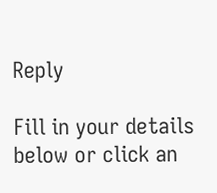Reply

Fill in your details below or click an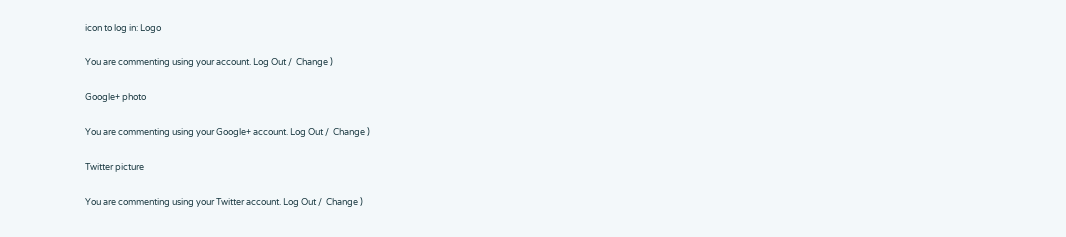icon to log in: Logo

You are commenting using your account. Log Out /  Change )

Google+ photo

You are commenting using your Google+ account. Log Out /  Change )

Twitter picture

You are commenting using your Twitter account. Log Out /  Change )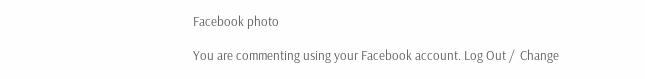Facebook photo

You are commenting using your Facebook account. Log Out /  Change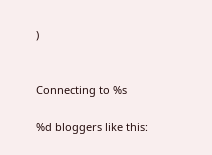)


Connecting to %s

%d bloggers like this: